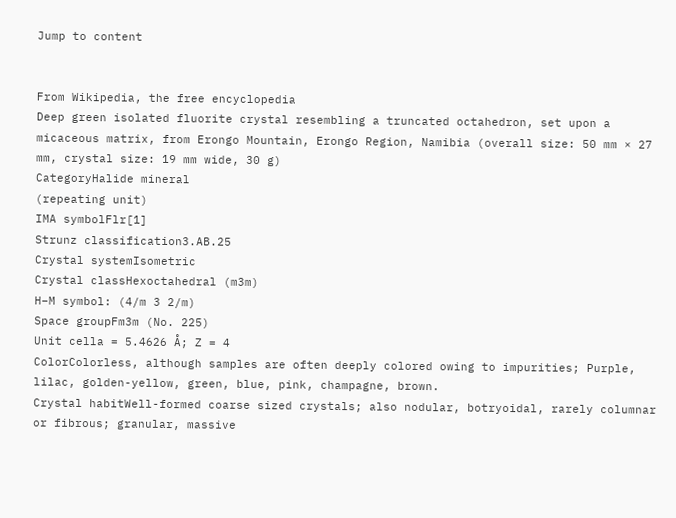Jump to content


From Wikipedia, the free encyclopedia
Deep green isolated fluorite crystal resembling a truncated octahedron, set upon a micaceous matrix, from Erongo Mountain, Erongo Region, Namibia (overall size: 50 mm × 27 mm, crystal size: 19 mm wide, 30 g)
CategoryHalide mineral
(repeating unit)
IMA symbolFlr[1]
Strunz classification3.AB.25
Crystal systemIsometric
Crystal classHexoctahedral (m3m)
H–M symbol: (4/m 3 2/m)
Space groupFm3m (No. 225)
Unit cella = 5.4626 Å; Z = 4
ColorColorless, although samples are often deeply colored owing to impurities; Purple, lilac, golden-yellow, green, blue, pink, champagne, brown.
Crystal habitWell-formed coarse sized crystals; also nodular, botryoidal, rarely columnar or fibrous; granular, massive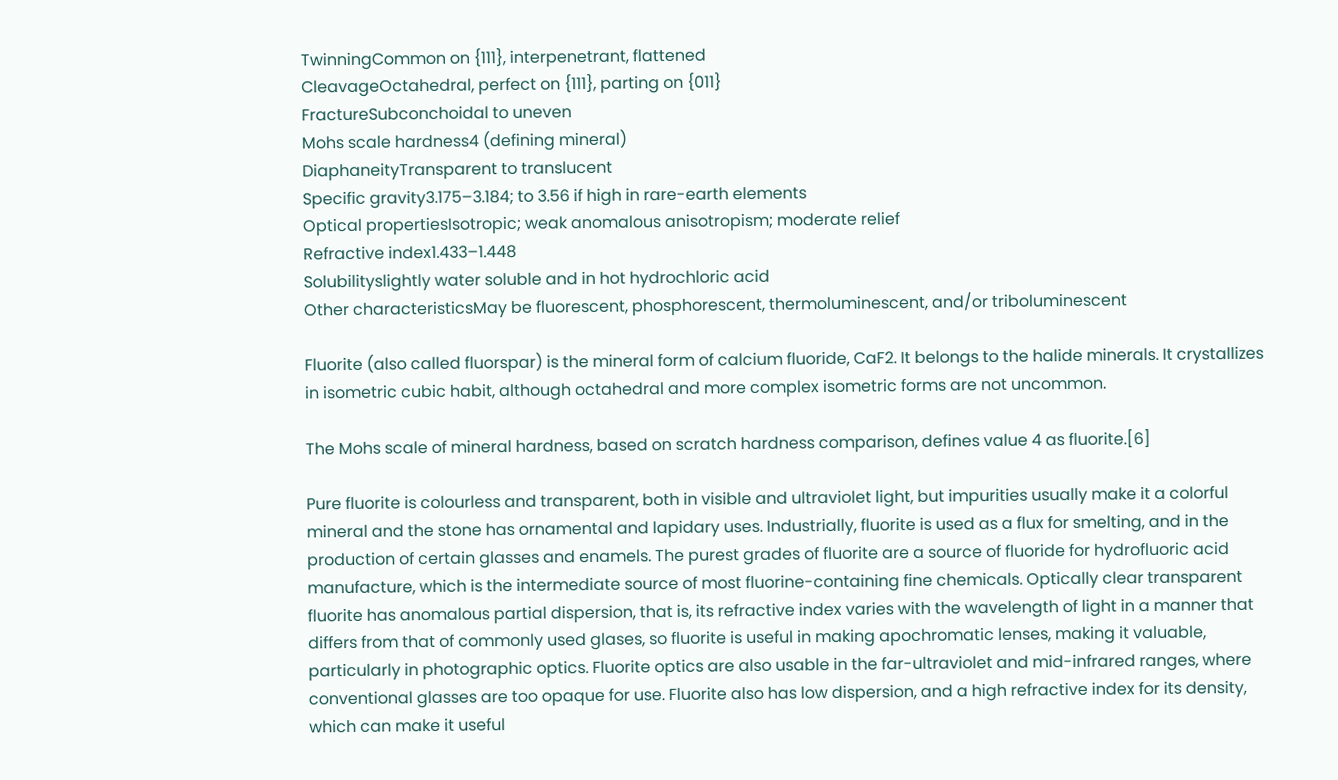TwinningCommon on {111}, interpenetrant, flattened
CleavageOctahedral, perfect on {111}, parting on {011}
FractureSubconchoidal to uneven
Mohs scale hardness4 (defining mineral)
DiaphaneityTransparent to translucent
Specific gravity3.175–3.184; to 3.56 if high in rare-earth elements
Optical propertiesIsotropic; weak anomalous anisotropism; moderate relief
Refractive index1.433–1.448
Solubilityslightly water soluble and in hot hydrochloric acid
Other characteristicsMay be fluorescent, phosphorescent, thermoluminescent, and/or triboluminescent

Fluorite (also called fluorspar) is the mineral form of calcium fluoride, CaF2. It belongs to the halide minerals. It crystallizes in isometric cubic habit, although octahedral and more complex isometric forms are not uncommon.

The Mohs scale of mineral hardness, based on scratch hardness comparison, defines value 4 as fluorite.[6]

Pure fluorite is colourless and transparent, both in visible and ultraviolet light, but impurities usually make it a colorful mineral and the stone has ornamental and lapidary uses. Industrially, fluorite is used as a flux for smelting, and in the production of certain glasses and enamels. The purest grades of fluorite are a source of fluoride for hydrofluoric acid manufacture, which is the intermediate source of most fluorine-containing fine chemicals. Optically clear transparent fluorite has anomalous partial dispersion, that is, its refractive index varies with the wavelength of light in a manner that differs from that of commonly used glases, so fluorite is useful in making apochromatic lenses, making it valuable, particularly in photographic optics. Fluorite optics are also usable in the far-ultraviolet and mid-infrared ranges, where conventional glasses are too opaque for use. Fluorite also has low dispersion, and a high refractive index for its density, which can make it useful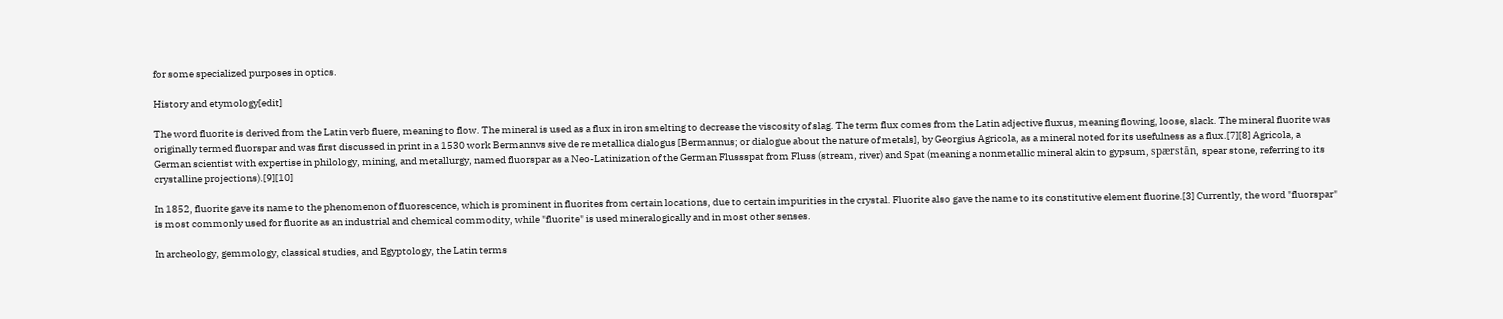for some specialized purposes in optics.

History and etymology[edit]

The word fluorite is derived from the Latin verb fluere, meaning to flow. The mineral is used as a flux in iron smelting to decrease the viscosity of slag. The term flux comes from the Latin adjective fluxus, meaning flowing, loose, slack. The mineral fluorite was originally termed fluorspar and was first discussed in print in a 1530 work Bermannvs sive de re metallica dialogus [Bermannus; or dialogue about the nature of metals], by Georgius Agricola, as a mineral noted for its usefulness as a flux.[7][8] Agricola, a German scientist with expertise in philology, mining, and metallurgy, named fluorspar as a Neo-Latinization of the German Flussspat from Fluss (stream, river) and Spat (meaning a nonmetallic mineral akin to gypsum, spærstān, spear stone, referring to its crystalline projections).[9][10]

In 1852, fluorite gave its name to the phenomenon of fluorescence, which is prominent in fluorites from certain locations, due to certain impurities in the crystal. Fluorite also gave the name to its constitutive element fluorine.[3] Currently, the word "fluorspar" is most commonly used for fluorite as an industrial and chemical commodity, while "fluorite" is used mineralogically and in most other senses.

In archeology, gemmology, classical studies, and Egyptology, the Latin terms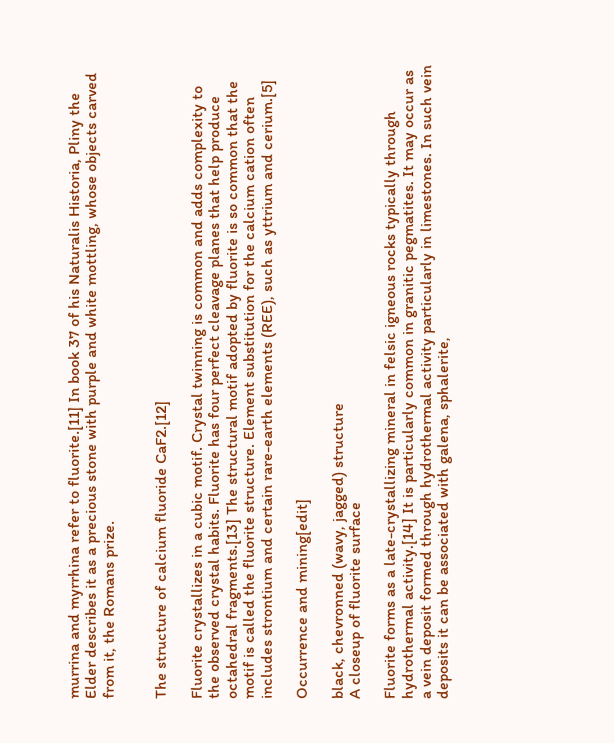murrina and myrrhina refer to fluorite.[11] In book 37 of his Naturalis Historia, Pliny the Elder describes it as a precious stone with purple and white mottling, whose objects carved from it, the Romans prize.


The structure of calcium fluoride CaF2.[12]

Fluorite crystallizes in a cubic motif. Crystal twinning is common and adds complexity to the observed crystal habits. Fluorite has four perfect cleavage planes that help produce octahedral fragments.[13] The structural motif adopted by fluorite is so common that the motif is called the fluorite structure. Element substitution for the calcium cation often includes strontium and certain rare-earth elements (REE), such as yttrium and cerium.[5]

Occurrence and mining[edit]

black, chevronned (wavy, jagged) structure
A closeup of fluorite surface

Fluorite forms as a late-crystallizing mineral in felsic igneous rocks typically through hydrothermal activity.[14] It is particularly common in granitic pegmatites. It may occur as a vein deposit formed through hydrothermal activity particularly in limestones. In such vein deposits it can be associated with galena, sphalerite,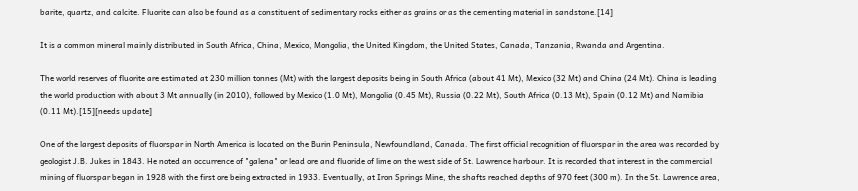barite, quartz, and calcite. Fluorite can also be found as a constituent of sedimentary rocks either as grains or as the cementing material in sandstone.[14]

It is a common mineral mainly distributed in South Africa, China, Mexico, Mongolia, the United Kingdom, the United States, Canada, Tanzania, Rwanda and Argentina.

The world reserves of fluorite are estimated at 230 million tonnes (Mt) with the largest deposits being in South Africa (about 41 Mt), Mexico (32 Mt) and China (24 Mt). China is leading the world production with about 3 Mt annually (in 2010), followed by Mexico (1.0 Mt), Mongolia (0.45 Mt), Russia (0.22 Mt), South Africa (0.13 Mt), Spain (0.12 Mt) and Namibia (0.11 Mt).[15][needs update]

One of the largest deposits of fluorspar in North America is located on the Burin Peninsula, Newfoundland, Canada. The first official recognition of fluorspar in the area was recorded by geologist J.B. Jukes in 1843. He noted an occurrence of "galena" or lead ore and fluoride of lime on the west side of St. Lawrence harbour. It is recorded that interest in the commercial mining of fluorspar began in 1928 with the first ore being extracted in 1933. Eventually, at Iron Springs Mine, the shafts reached depths of 970 feet (300 m). In the St. Lawrence area,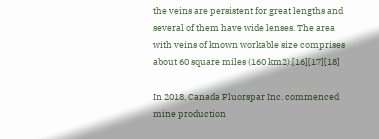the veins are persistent for great lengths and several of them have wide lenses. The area with veins of known workable size comprises about 60 square miles (160 km2).[16][17][18]

In 2018, Canada Fluorspar Inc. commenced mine production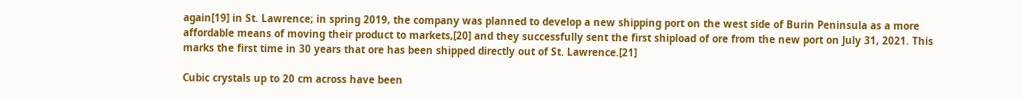again[19] in St. Lawrence; in spring 2019, the company was planned to develop a new shipping port on the west side of Burin Peninsula as a more affordable means of moving their product to markets,[20] and they successfully sent the first shipload of ore from the new port on July 31, 2021. This marks the first time in 30 years that ore has been shipped directly out of St. Lawrence.[21]

Cubic crystals up to 20 cm across have been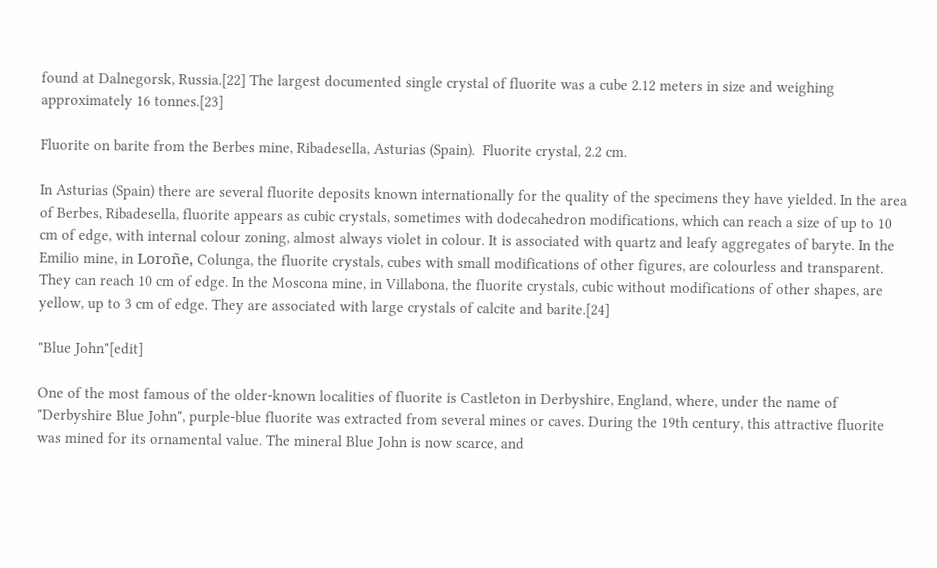found at Dalnegorsk, Russia.[22] The largest documented single crystal of fluorite was a cube 2.12 meters in size and weighing approximately 16 tonnes.[23]

Fluorite on barite from the Berbes mine, Ribadesella, Asturias (Spain).  Fluorite crystal, 2.2 cm.

In Asturias (Spain) there are several fluorite deposits known internationally for the quality of the specimens they have yielded. In the area of Berbes, Ribadesella, fluorite appears as cubic crystals, sometimes with dodecahedron modifications, which can reach a size of up to 10 cm of edge, with internal colour zoning, almost always violet in colour. It is associated with quartz and leafy aggregates of baryte. In the Emilio mine, in Loroñe, Colunga, the fluorite crystals, cubes with small modifications of other figures, are colourless and transparent. They can reach 10 cm of edge. In the Moscona mine, in Villabona, the fluorite crystals, cubic without modifications of other shapes, are yellow, up to 3 cm of edge. They are associated with large crystals of calcite and barite.[24]

"Blue John"[edit]

One of the most famous of the older-known localities of fluorite is Castleton in Derbyshire, England, where, under the name of "Derbyshire Blue John", purple-blue fluorite was extracted from several mines or caves. During the 19th century, this attractive fluorite was mined for its ornamental value. The mineral Blue John is now scarce, and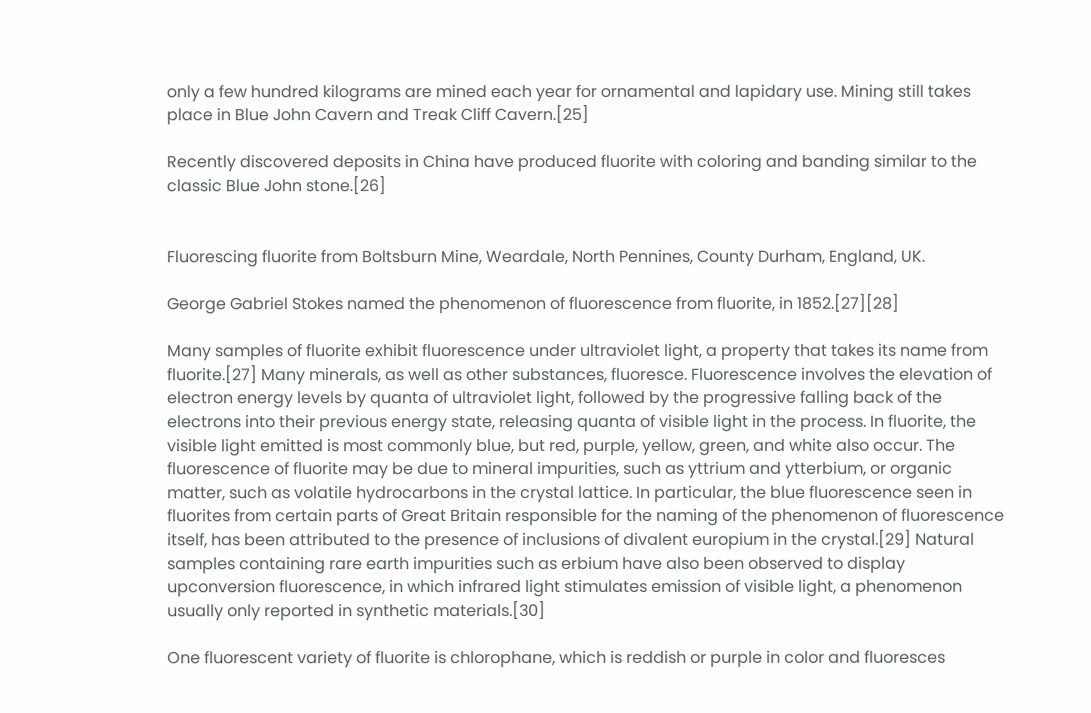only a few hundred kilograms are mined each year for ornamental and lapidary use. Mining still takes place in Blue John Cavern and Treak Cliff Cavern.[25]

Recently discovered deposits in China have produced fluorite with coloring and banding similar to the classic Blue John stone.[26]


Fluorescing fluorite from Boltsburn Mine, Weardale, North Pennines, County Durham, England, UK.

George Gabriel Stokes named the phenomenon of fluorescence from fluorite, in 1852.[27][28]

Many samples of fluorite exhibit fluorescence under ultraviolet light, a property that takes its name from fluorite.[27] Many minerals, as well as other substances, fluoresce. Fluorescence involves the elevation of electron energy levels by quanta of ultraviolet light, followed by the progressive falling back of the electrons into their previous energy state, releasing quanta of visible light in the process. In fluorite, the visible light emitted is most commonly blue, but red, purple, yellow, green, and white also occur. The fluorescence of fluorite may be due to mineral impurities, such as yttrium and ytterbium, or organic matter, such as volatile hydrocarbons in the crystal lattice. In particular, the blue fluorescence seen in fluorites from certain parts of Great Britain responsible for the naming of the phenomenon of fluorescence itself, has been attributed to the presence of inclusions of divalent europium in the crystal.[29] Natural samples containing rare earth impurities such as erbium have also been observed to display upconversion fluorescence, in which infrared light stimulates emission of visible light, a phenomenon usually only reported in synthetic materials.[30]

One fluorescent variety of fluorite is chlorophane, which is reddish or purple in color and fluoresces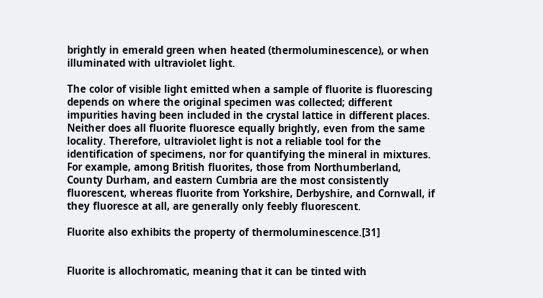brightly in emerald green when heated (thermoluminescence), or when illuminated with ultraviolet light.

The color of visible light emitted when a sample of fluorite is fluorescing depends on where the original specimen was collected; different impurities having been included in the crystal lattice in different places. Neither does all fluorite fluoresce equally brightly, even from the same locality. Therefore, ultraviolet light is not a reliable tool for the identification of specimens, nor for quantifying the mineral in mixtures. For example, among British fluorites, those from Northumberland, County Durham, and eastern Cumbria are the most consistently fluorescent, whereas fluorite from Yorkshire, Derbyshire, and Cornwall, if they fluoresce at all, are generally only feebly fluorescent.

Fluorite also exhibits the property of thermoluminescence.[31]


Fluorite is allochromatic, meaning that it can be tinted with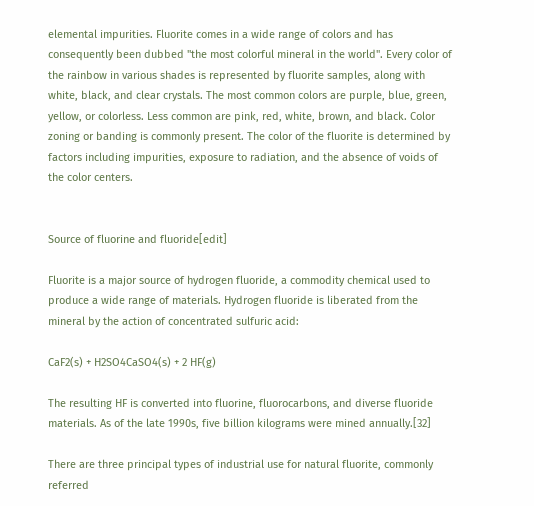elemental impurities. Fluorite comes in a wide range of colors and has consequently been dubbed "the most colorful mineral in the world". Every color of the rainbow in various shades is represented by fluorite samples, along with white, black, and clear crystals. The most common colors are purple, blue, green, yellow, or colorless. Less common are pink, red, white, brown, and black. Color zoning or banding is commonly present. The color of the fluorite is determined by factors including impurities, exposure to radiation, and the absence of voids of the color centers.


Source of fluorine and fluoride[edit]

Fluorite is a major source of hydrogen fluoride, a commodity chemical used to produce a wide range of materials. Hydrogen fluoride is liberated from the mineral by the action of concentrated sulfuric acid:

CaF2(s) + H2SO4CaSO4(s) + 2 HF(g)

The resulting HF is converted into fluorine, fluorocarbons, and diverse fluoride materials. As of the late 1990s, five billion kilograms were mined annually.[32]

There are three principal types of industrial use for natural fluorite, commonly referred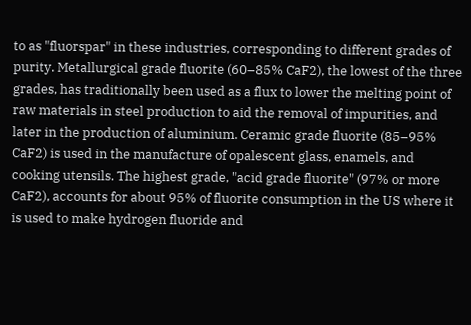to as "fluorspar" in these industries, corresponding to different grades of purity. Metallurgical grade fluorite (60–85% CaF2), the lowest of the three grades, has traditionally been used as a flux to lower the melting point of raw materials in steel production to aid the removal of impurities, and later in the production of aluminium. Ceramic grade fluorite (85–95% CaF2) is used in the manufacture of opalescent glass, enamels, and cooking utensils. The highest grade, "acid grade fluorite" (97% or more CaF2), accounts for about 95% of fluorite consumption in the US where it is used to make hydrogen fluoride and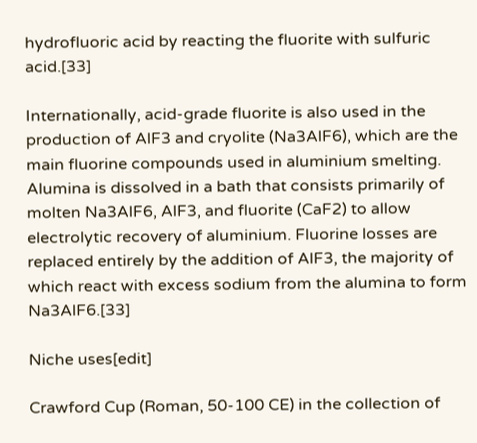hydrofluoric acid by reacting the fluorite with sulfuric acid.[33]

Internationally, acid-grade fluorite is also used in the production of AlF3 and cryolite (Na3AlF6), which are the main fluorine compounds used in aluminium smelting. Alumina is dissolved in a bath that consists primarily of molten Na3AlF6, AlF3, and fluorite (CaF2) to allow electrolytic recovery of aluminium. Fluorine losses are replaced entirely by the addition of AlF3, the majority of which react with excess sodium from the alumina to form Na3AlF6.[33]

Niche uses[edit]

Crawford Cup (Roman, 50-100 CE) in the collection of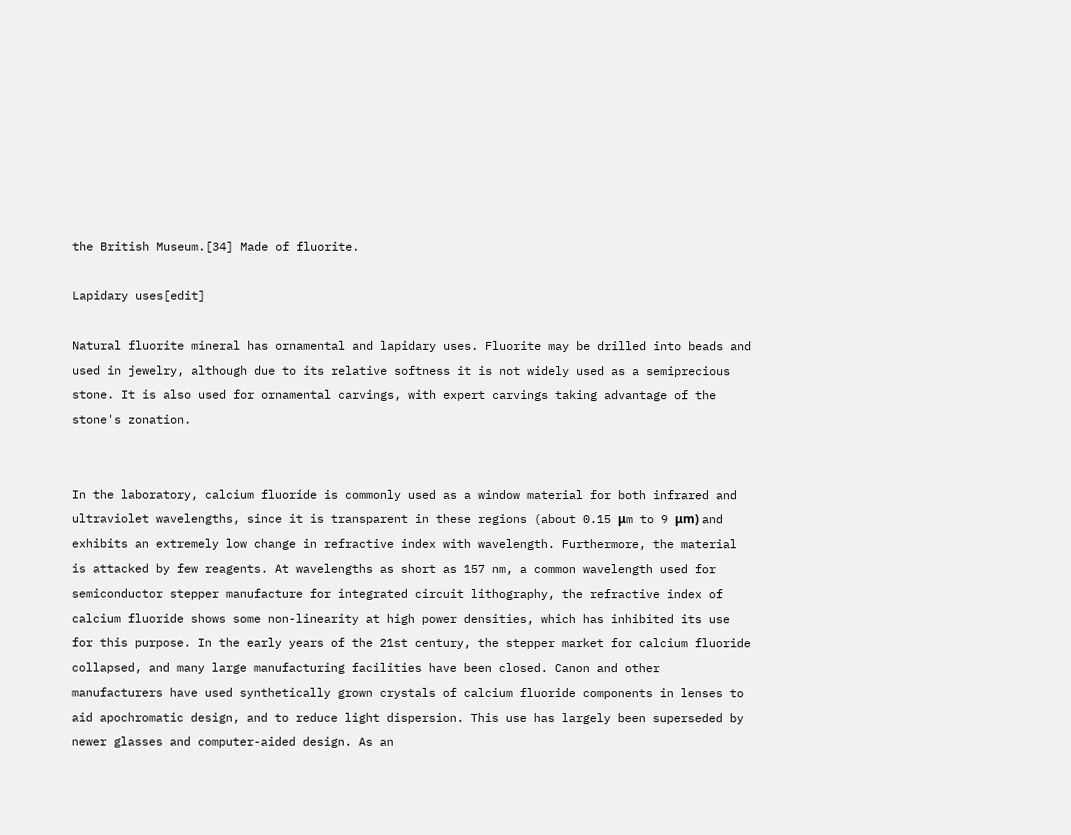the British Museum.[34] Made of fluorite.

Lapidary uses[edit]

Natural fluorite mineral has ornamental and lapidary uses. Fluorite may be drilled into beads and used in jewelry, although due to its relative softness it is not widely used as a semiprecious stone. It is also used for ornamental carvings, with expert carvings taking advantage of the stone's zonation.


In the laboratory, calcium fluoride is commonly used as a window material for both infrared and ultraviolet wavelengths, since it is transparent in these regions (about 0.15 μm to 9 μm) and exhibits an extremely low change in refractive index with wavelength. Furthermore, the material is attacked by few reagents. At wavelengths as short as 157 nm, a common wavelength used for semiconductor stepper manufacture for integrated circuit lithography, the refractive index of calcium fluoride shows some non-linearity at high power densities, which has inhibited its use for this purpose. In the early years of the 21st century, the stepper market for calcium fluoride collapsed, and many large manufacturing facilities have been closed. Canon and other manufacturers have used synthetically grown crystals of calcium fluoride components in lenses to aid apochromatic design, and to reduce light dispersion. This use has largely been superseded by newer glasses and computer-aided design. As an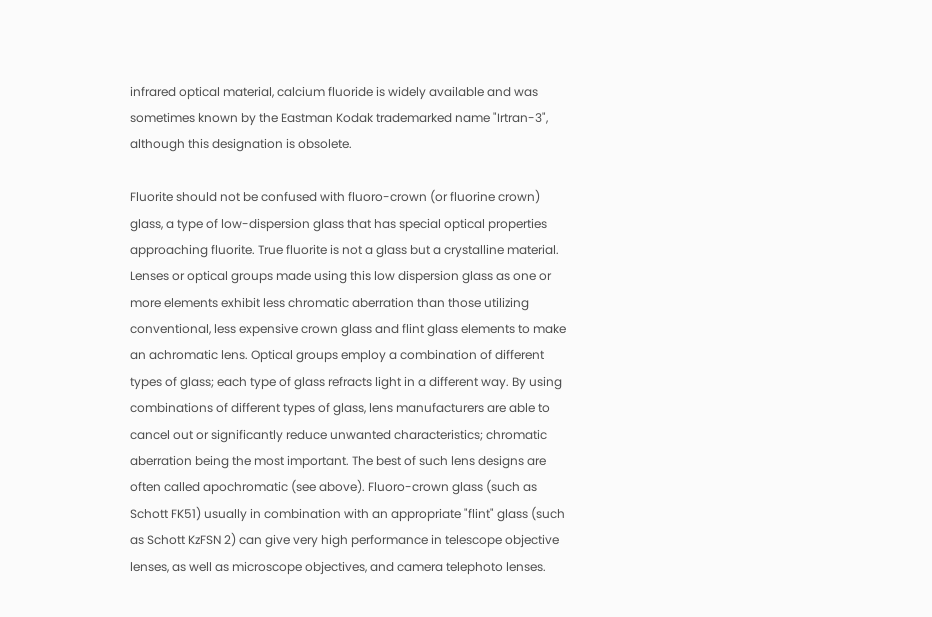infrared optical material, calcium fluoride is widely available and was sometimes known by the Eastman Kodak trademarked name "Irtran-3", although this designation is obsolete.

Fluorite should not be confused with fluoro-crown (or fluorine crown) glass, a type of low-dispersion glass that has special optical properties approaching fluorite. True fluorite is not a glass but a crystalline material. Lenses or optical groups made using this low dispersion glass as one or more elements exhibit less chromatic aberration than those utilizing conventional, less expensive crown glass and flint glass elements to make an achromatic lens. Optical groups employ a combination of different types of glass; each type of glass refracts light in a different way. By using combinations of different types of glass, lens manufacturers are able to cancel out or significantly reduce unwanted characteristics; chromatic aberration being the most important. The best of such lens designs are often called apochromatic (see above). Fluoro-crown glass (such as Schott FK51) usually in combination with an appropriate "flint" glass (such as Schott KzFSN 2) can give very high performance in telescope objective lenses, as well as microscope objectives, and camera telephoto lenses.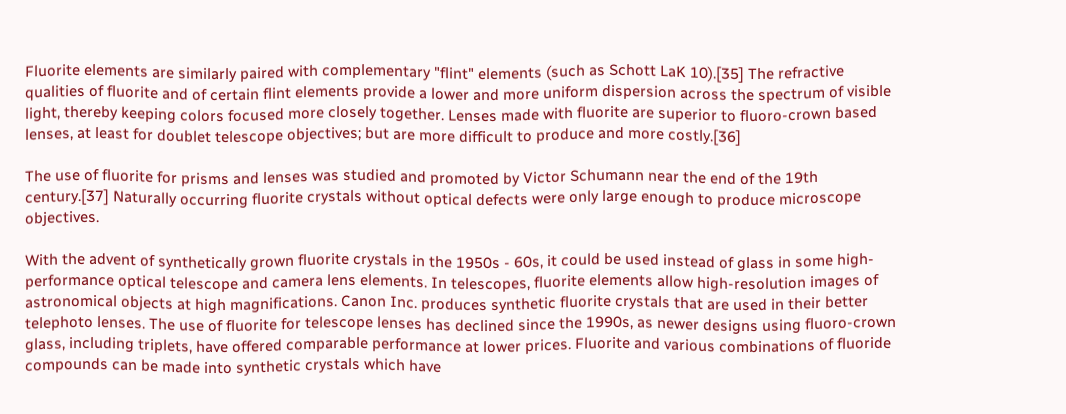Fluorite elements are similarly paired with complementary "flint" elements (such as Schott LaK 10).[35] The refractive qualities of fluorite and of certain flint elements provide a lower and more uniform dispersion across the spectrum of visible light, thereby keeping colors focused more closely together. Lenses made with fluorite are superior to fluoro-crown based lenses, at least for doublet telescope objectives; but are more difficult to produce and more costly.[36]

The use of fluorite for prisms and lenses was studied and promoted by Victor Schumann near the end of the 19th century.[37] Naturally occurring fluorite crystals without optical defects were only large enough to produce microscope objectives.

With the advent of synthetically grown fluorite crystals in the 1950s - 60s, it could be used instead of glass in some high-performance optical telescope and camera lens elements. In telescopes, fluorite elements allow high-resolution images of astronomical objects at high magnifications. Canon Inc. produces synthetic fluorite crystals that are used in their better telephoto lenses. The use of fluorite for telescope lenses has declined since the 1990s, as newer designs using fluoro-crown glass, including triplets, have offered comparable performance at lower prices. Fluorite and various combinations of fluoride compounds can be made into synthetic crystals which have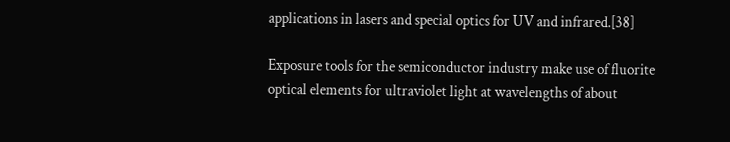applications in lasers and special optics for UV and infrared.[38]

Exposure tools for the semiconductor industry make use of fluorite optical elements for ultraviolet light at wavelengths of about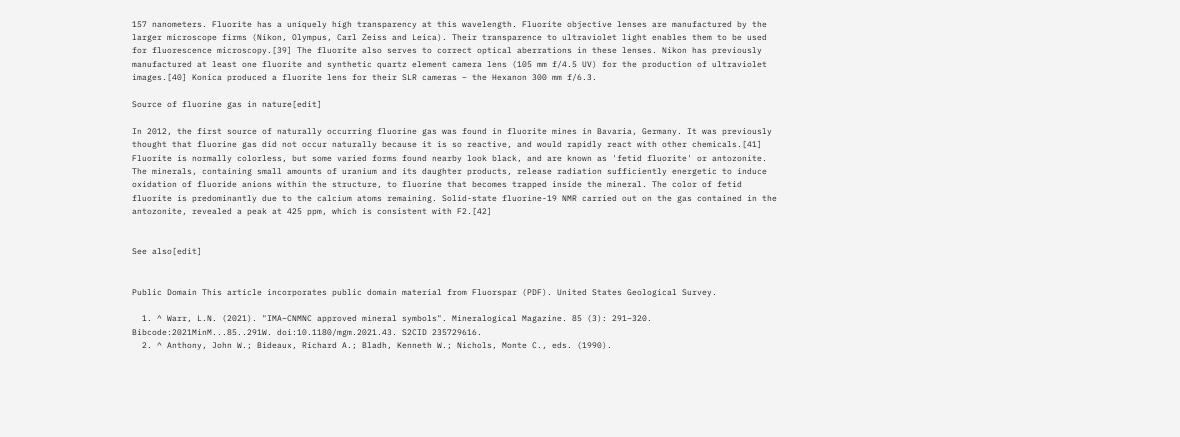157 nanometers. Fluorite has a uniquely high transparency at this wavelength. Fluorite objective lenses are manufactured by the larger microscope firms (Nikon, Olympus, Carl Zeiss and Leica). Their transparence to ultraviolet light enables them to be used for fluorescence microscopy.[39] The fluorite also serves to correct optical aberrations in these lenses. Nikon has previously manufactured at least one fluorite and synthetic quartz element camera lens (105 mm f/4.5 UV) for the production of ultraviolet images.[40] Konica produced a fluorite lens for their SLR cameras – the Hexanon 300 mm f/6.3.

Source of fluorine gas in nature[edit]

In 2012, the first source of naturally occurring fluorine gas was found in fluorite mines in Bavaria, Germany. It was previously thought that fluorine gas did not occur naturally because it is so reactive, and would rapidly react with other chemicals.[41] Fluorite is normally colorless, but some varied forms found nearby look black, and are known as 'fetid fluorite' or antozonite. The minerals, containing small amounts of uranium and its daughter products, release radiation sufficiently energetic to induce oxidation of fluoride anions within the structure, to fluorine that becomes trapped inside the mineral. The color of fetid fluorite is predominantly due to the calcium atoms remaining. Solid-state fluorine-19 NMR carried out on the gas contained in the antozonite, revealed a peak at 425 ppm, which is consistent with F2.[42]


See also[edit]


Public Domain This article incorporates public domain material from Fluorspar (PDF). United States Geological Survey.

  1. ^ Warr, L.N. (2021). "IMA–CNMNC approved mineral symbols". Mineralogical Magazine. 85 (3): 291–320. Bibcode:2021MinM...85..291W. doi:10.1180/mgm.2021.43. S2CID 235729616.
  2. ^ Anthony, John W.; Bideaux, Richard A.; Bladh, Kenneth W.; Nichols, Monte C., eds. (1990).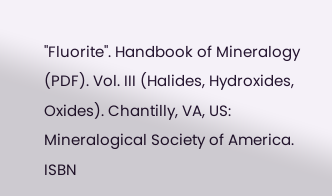"Fluorite". Handbook of Mineralogy (PDF). Vol. III (Halides, Hydroxides, Oxides). Chantilly, VA, US: Mineralogical Society of America. ISBN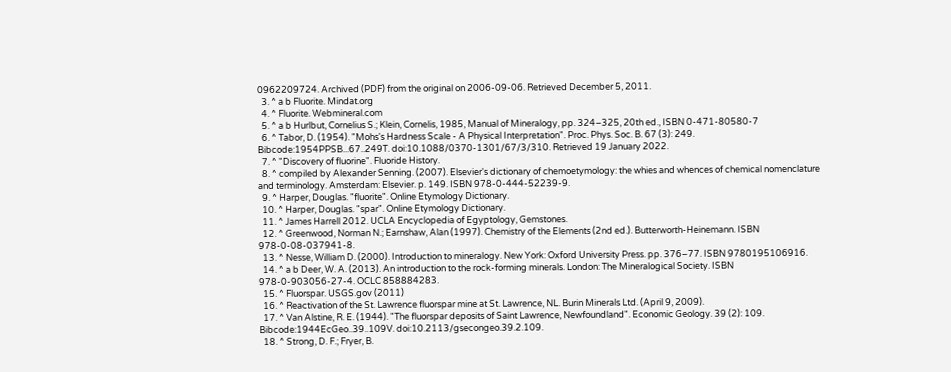0962209724. Archived (PDF) from the original on 2006-09-06. Retrieved December 5, 2011.
  3. ^ a b Fluorite. Mindat.org
  4. ^ Fluorite. Webmineral.com
  5. ^ a b Hurlbut, Cornelius S.; Klein, Cornelis, 1985, Manual of Mineralogy, pp. 324–325, 20th ed., ISBN 0-471-80580-7
  6. ^ Tabor, D. (1954). "Mohs's Hardness Scale - A Physical Interpretation". Proc. Phys. Soc. B. 67 (3): 249. Bibcode:1954PPSB...67..249T. doi:10.1088/0370-1301/67/3/310. Retrieved 19 January 2022.
  7. ^ "Discovery of fluorine". Fluoride History.
  8. ^ compiled by Alexander Senning. (2007). Elsevier's dictionary of chemoetymology: the whies and whences of chemical nomenclature and terminology. Amsterdam: Elsevier. p. 149. ISBN 978-0-444-52239-9.
  9. ^ Harper, Douglas. "fluorite". Online Etymology Dictionary.
  10. ^ Harper, Douglas. "spar". Online Etymology Dictionary.
  11. ^ James Harrell 2012. UCLA Encyclopedia of Egyptology, Gemstones.
  12. ^ Greenwood, Norman N.; Earnshaw, Alan (1997). Chemistry of the Elements (2nd ed.). Butterworth-Heinemann. ISBN 978-0-08-037941-8.
  13. ^ Nesse, William D. (2000). Introduction to mineralogy. New York: Oxford University Press. pp. 376–77. ISBN 9780195106916.
  14. ^ a b Deer, W. A. (2013). An introduction to the rock-forming minerals. London: The Mineralogical Society. ISBN 978-0-903056-27-4. OCLC 858884283.
  15. ^ Fluorspar. USGS.gov (2011)
  16. ^ Reactivation of the St. Lawrence fluorspar mine at St. Lawrence, NL. Burin Minerals Ltd. (April 9, 2009).
  17. ^ Van Alstine, R. E. (1944). "The fluorspar deposits of Saint Lawrence, Newfoundland". Economic Geology. 39 (2): 109. Bibcode:1944EcGeo..39..109V. doi:10.2113/gsecongeo.39.2.109.
  18. ^ Strong, D. F.; Fryer, B.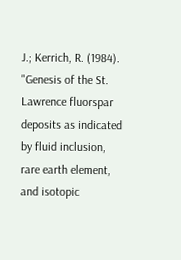J.; Kerrich, R. (1984). "Genesis of the St. Lawrence fluorspar deposits as indicated by fluid inclusion, rare earth element, and isotopic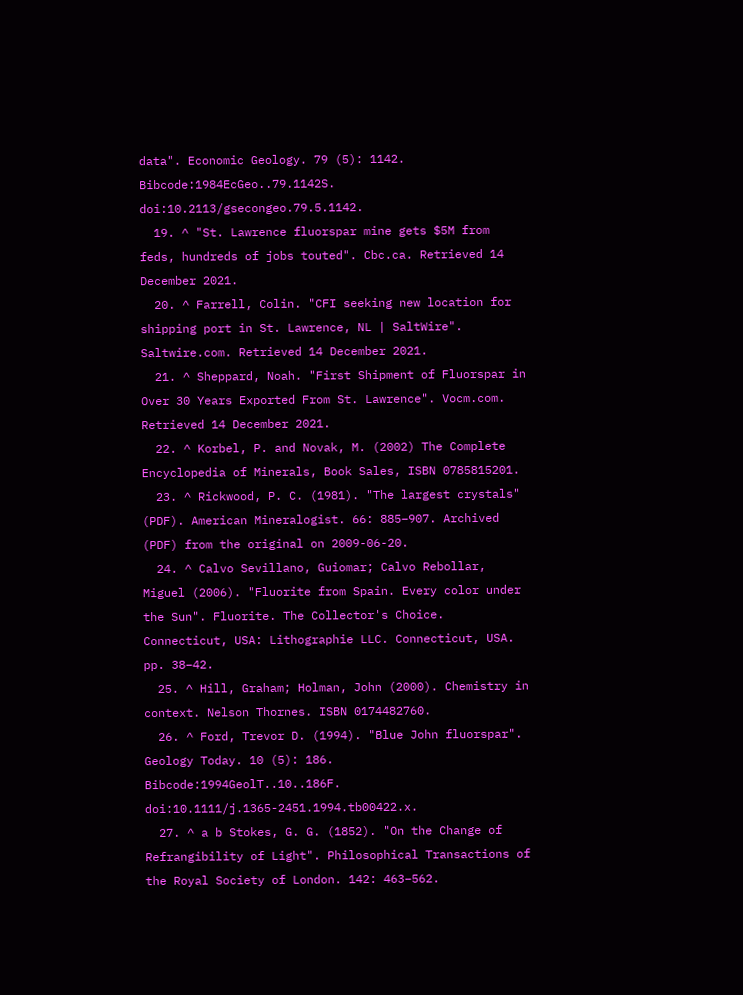data". Economic Geology. 79 (5): 1142. Bibcode:1984EcGeo..79.1142S. doi:10.2113/gsecongeo.79.5.1142.
  19. ^ "St. Lawrence fluorspar mine gets $5M from feds, hundreds of jobs touted". Cbc.ca. Retrieved 14 December 2021.
  20. ^ Farrell, Colin. "CFI seeking new location for shipping port in St. Lawrence, NL | SaltWire". Saltwire.com. Retrieved 14 December 2021.
  21. ^ Sheppard, Noah. "First Shipment of Fluorspar in Over 30 Years Exported From St. Lawrence". Vocm.com. Retrieved 14 December 2021.
  22. ^ Korbel, P. and Novak, M. (2002) The Complete Encyclopedia of Minerals, Book Sales, ISBN 0785815201.
  23. ^ Rickwood, P. C. (1981). "The largest crystals" (PDF). American Mineralogist. 66: 885–907. Archived (PDF) from the original on 2009-06-20.
  24. ^ Calvo Sevillano, Guiomar; Calvo Rebollar, Miguel (2006). "Fluorite from Spain. Every color under the Sun". Fluorite. The Collector's Choice. Connecticut, USA: Lithographie LLC. Connecticut, USA. pp. 38–42.
  25. ^ Hill, Graham; Holman, John (2000). Chemistry in context. Nelson Thornes. ISBN 0174482760.
  26. ^ Ford, Trevor D. (1994). "Blue John fluorspar". Geology Today. 10 (5): 186. Bibcode:1994GeolT..10..186F. doi:10.1111/j.1365-2451.1994.tb00422.x.
  27. ^ a b Stokes, G. G. (1852). "On the Change of Refrangibility of Light". Philosophical Transactions of the Royal Society of London. 142: 463–562.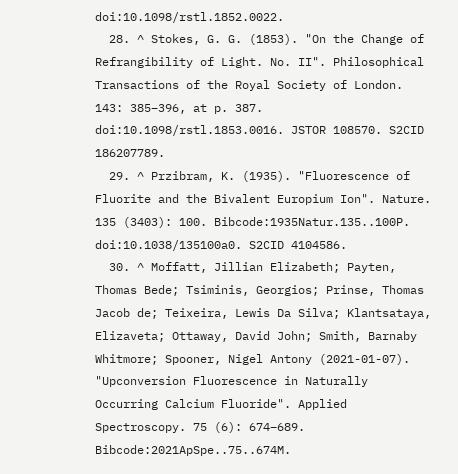doi:10.1098/rstl.1852.0022.
  28. ^ Stokes, G. G. (1853). "On the Change of Refrangibility of Light. No. II". Philosophical Transactions of the Royal Society of London. 143: 385–396, at p. 387. doi:10.1098/rstl.1853.0016. JSTOR 108570. S2CID 186207789.
  29. ^ Przibram, K. (1935). "Fluorescence of Fluorite and the Bivalent Europium Ion". Nature. 135 (3403): 100. Bibcode:1935Natur.135..100P. doi:10.1038/135100a0. S2CID 4104586.
  30. ^ Moffatt, Jillian Elizabeth; Payten, Thomas Bede; Tsiminis, Georgios; Prinse, Thomas Jacob de; Teixeira, Lewis Da Silva; Klantsataya, Elizaveta; Ottaway, David John; Smith, Barnaby Whitmore; Spooner, Nigel Antony (2021-01-07). "Upconversion Fluorescence in Naturally Occurring Calcium Fluoride". Applied Spectroscopy. 75 (6): 674–689. Bibcode:2021ApSpe..75..674M.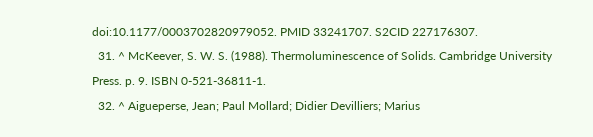doi:10.1177/0003702820979052. PMID 33241707. S2CID 227176307.
  31. ^ McKeever, S. W. S. (1988). Thermoluminescence of Solids. Cambridge University Press. p. 9. ISBN 0-521-36811-1.
  32. ^ Aigueperse, Jean; Paul Mollard; Didier Devilliers; Marius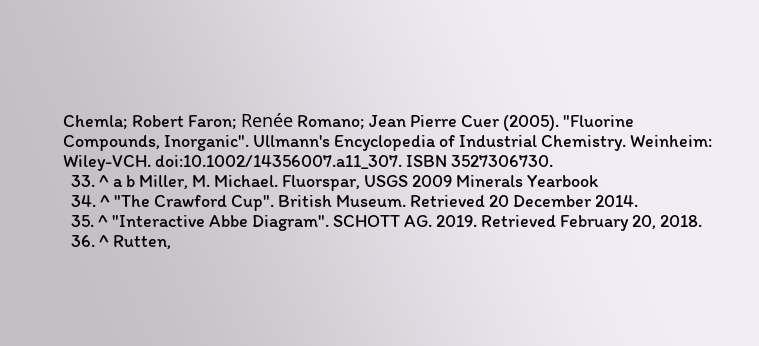Chemla; Robert Faron; Renée Romano; Jean Pierre Cuer (2005). "Fluorine Compounds, Inorganic". Ullmann's Encyclopedia of Industrial Chemistry. Weinheim: Wiley-VCH. doi:10.1002/14356007.a11_307. ISBN 3527306730.
  33. ^ a b Miller, M. Michael. Fluorspar, USGS 2009 Minerals Yearbook
  34. ^ "The Crawford Cup". British Museum. Retrieved 20 December 2014.
  35. ^ "Interactive Abbe Diagram". SCHOTT AG. 2019. Retrieved February 20, 2018.
  36. ^ Rutten,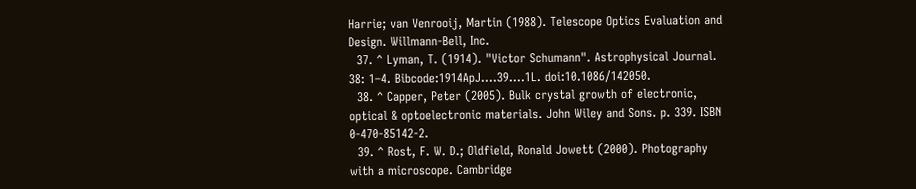Harrie; van Venrooij, Martin (1988). Telescope Optics Evaluation and Design. Willmann-Bell, Inc.
  37. ^ Lyman, T. (1914). "Victor Schumann". Astrophysical Journal. 38: 1–4. Bibcode:1914ApJ....39....1L. doi:10.1086/142050.
  38. ^ Capper, Peter (2005). Bulk crystal growth of electronic, optical & optoelectronic materials. John Wiley and Sons. p. 339. ISBN 0-470-85142-2.
  39. ^ Rost, F. W. D.; Oldfield, Ronald Jowett (2000). Photography with a microscope. Cambridge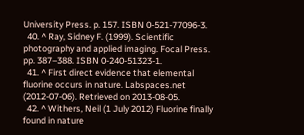University Press. p. 157. ISBN 0-521-77096-3.
  40. ^ Ray, Sidney F. (1999). Scientific photography and applied imaging. Focal Press. pp. 387–388. ISBN 0-240-51323-1.
  41. ^ First direct evidence that elemental fluorine occurs in nature. Labspaces.net (2012-07-06). Retrieved on 2013-08-05.
  42. ^ Withers, Neil (1 July 2012) Fluorine finally found in nature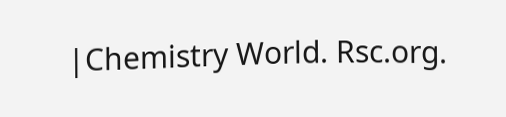|Chemistry World. Rsc.org.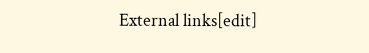External links[edit]